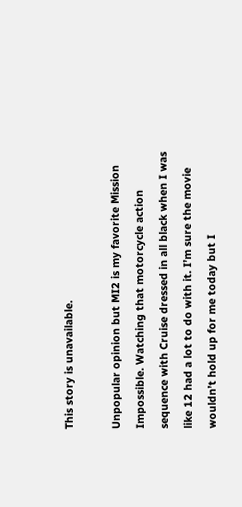This story is unavailable.

Unpopular opinion but MI2 is my favorite Mission Impossible. Watching that motorcycle action sequence with Cruise dressed in all black when I was like 12 had a lot to do with it. I’m sure the movie wouldn’t hold up for me today but I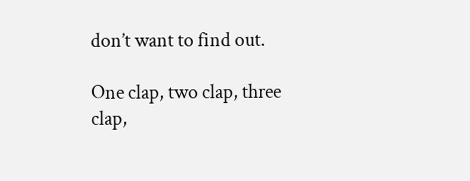don’t want to find out.

One clap, two clap, three clap,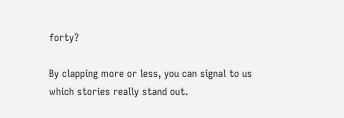forty?

By clapping more or less, you can signal to us which stories really stand out.